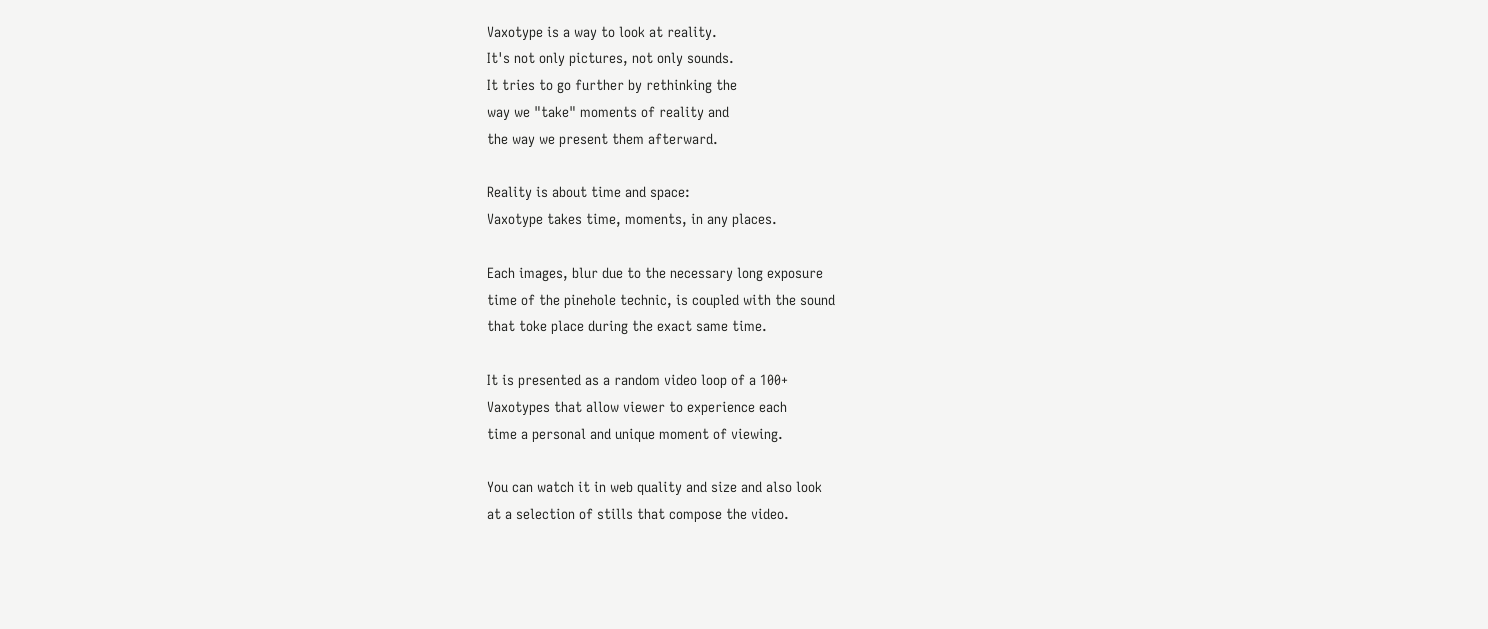Vaxotype is a way to look at reality.
It's not only pictures, not only sounds.
It tries to go further by rethinking the
way we "take" moments of reality and
the way we present them afterward.

Reality is about time and space:
Vaxotype takes time, moments, in any places.

Each images, blur due to the necessary long exposure
time of the pinehole technic, is coupled with the sound
that toke place during the exact same time.

It is presented as a random video loop of a 100+
Vaxotypes that allow viewer to experience each
time a personal and unique moment of viewing.

You can watch it in web quality and size and also look
at a selection of stills that compose the video.